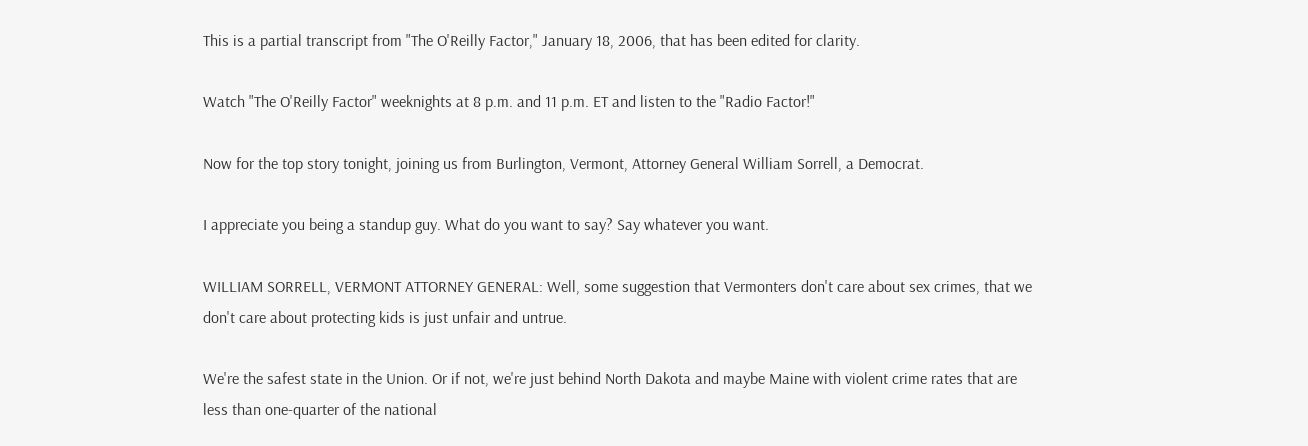This is a partial transcript from "The O'Reilly Factor," January 18, 2006, that has been edited for clarity.

Watch "The O'Reilly Factor" weeknights at 8 p.m. and 11 p.m. ET and listen to the "Radio Factor!"

Now for the top story tonight, joining us from Burlington, Vermont, Attorney General William Sorrell, a Democrat.

I appreciate you being a standup guy. What do you want to say? Say whatever you want.

WILLIAM SORRELL, VERMONT ATTORNEY GENERAL: Well, some suggestion that Vermonters don't care about sex crimes, that we don't care about protecting kids is just unfair and untrue.

We're the safest state in the Union. Or if not, we're just behind North Dakota and maybe Maine with violent crime rates that are less than one-quarter of the national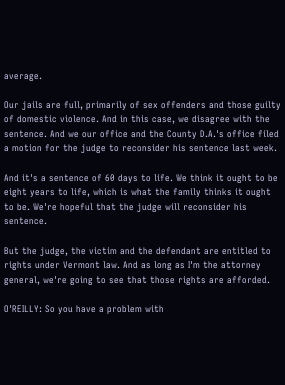average.

Our jails are full, primarily of sex offenders and those guilty of domestic violence. And in this case, we disagree with the sentence. And we our office and the County D.A.'s office filed a motion for the judge to reconsider his sentence last week.

And it's a sentence of 60 days to life. We think it ought to be eight years to life, which is what the family thinks it ought to be. We're hopeful that the judge will reconsider his sentence.

But the judge, the victim and the defendant are entitled to rights under Vermont law. And as long as I'm the attorney general, we're going to see that those rights are afforded.

O'REILLY: So you have a problem with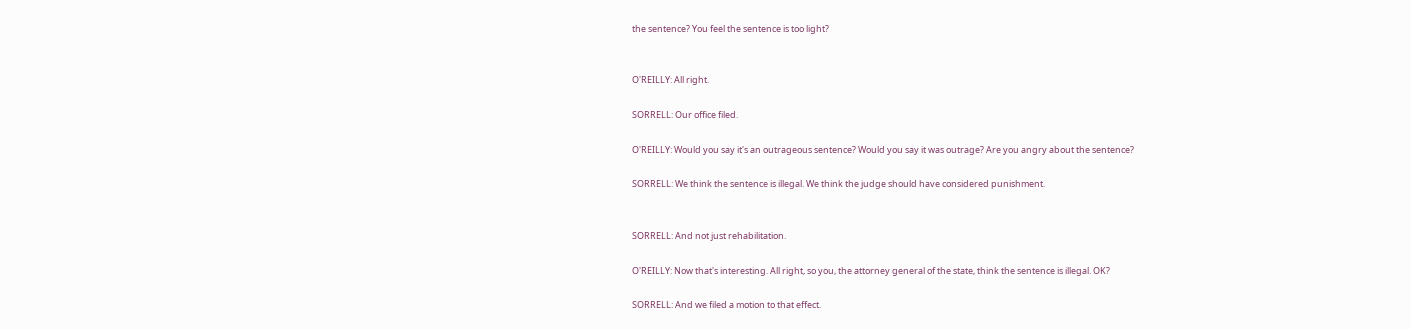the sentence? You feel the sentence is too light?


O'REILLY: All right.

SORRELL: Our office filed.

O'REILLY: Would you say it's an outrageous sentence? Would you say it was outrage? Are you angry about the sentence?

SORRELL: We think the sentence is illegal. We think the judge should have considered punishment.


SORRELL: And not just rehabilitation.

O'REILLY: Now that's interesting. All right, so you, the attorney general of the state, think the sentence is illegal. OK?

SORRELL: And we filed a motion to that effect.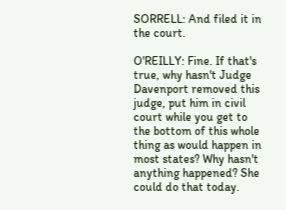SORRELL: And filed it in the court.

O'REILLY: Fine. If that's true, why hasn't Judge Davenport removed this judge, put him in civil court while you get to the bottom of this whole thing as would happen in most states? Why hasn't anything happened? She could do that today.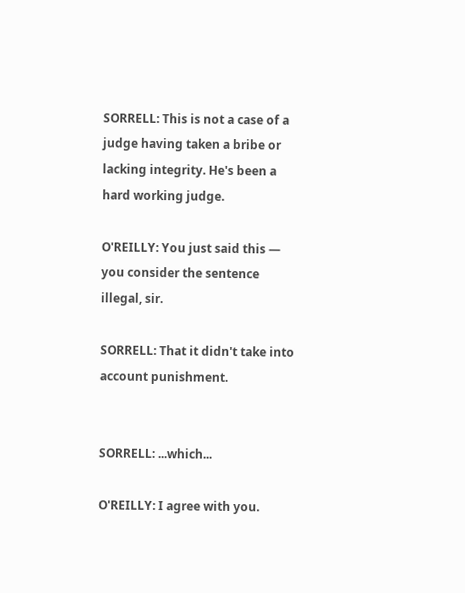SORRELL: This is not a case of a judge having taken a bribe or lacking integrity. He's been a hard working judge.

O'REILLY: You just said this — you consider the sentence illegal, sir.

SORRELL: That it didn't take into account punishment.


SORRELL: ...which...

O'REILLY: I agree with you.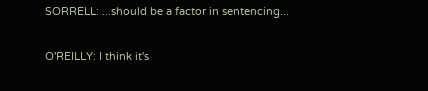SORRELL: ...should be a factor in sentencing...

O'REILLY: I think it's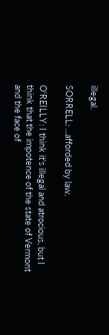illegal.

SORRELL: ...afforded by law.

O'REILLY: I think it's illegal and atrocious, but I think that the impotence of the state of Vermont and the face of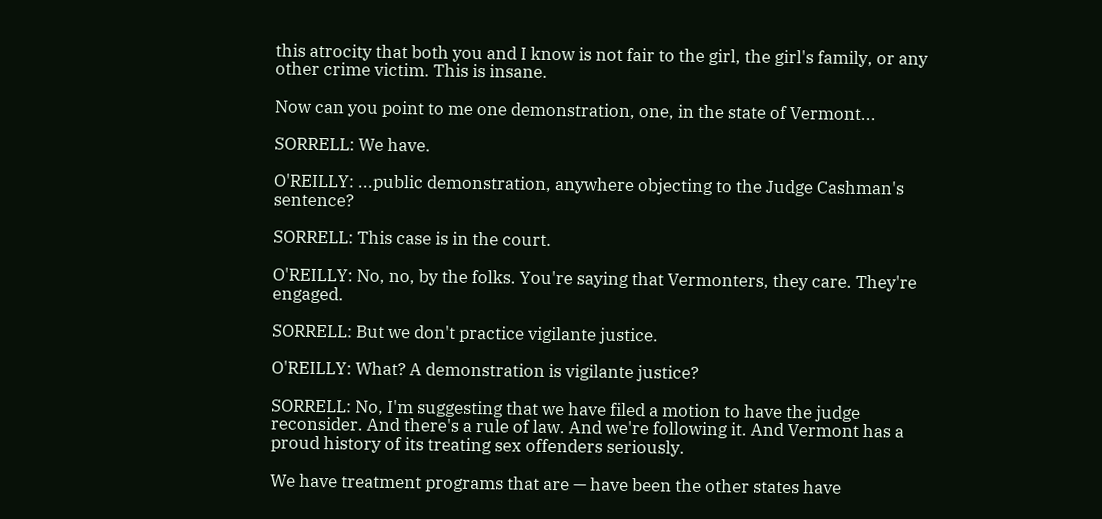this atrocity that both you and I know is not fair to the girl, the girl's family, or any other crime victim. This is insane.

Now can you point to me one demonstration, one, in the state of Vermont...

SORRELL: We have.

O'REILLY: ...public demonstration, anywhere objecting to the Judge Cashman's sentence?

SORRELL: This case is in the court.

O'REILLY: No, no, by the folks. You're saying that Vermonters, they care. They're engaged.

SORRELL: But we don't practice vigilante justice.

O'REILLY: What? A demonstration is vigilante justice?

SORRELL: No, I'm suggesting that we have filed a motion to have the judge reconsider. And there's a rule of law. And we're following it. And Vermont has a proud history of its treating sex offenders seriously.

We have treatment programs that are — have been the other states have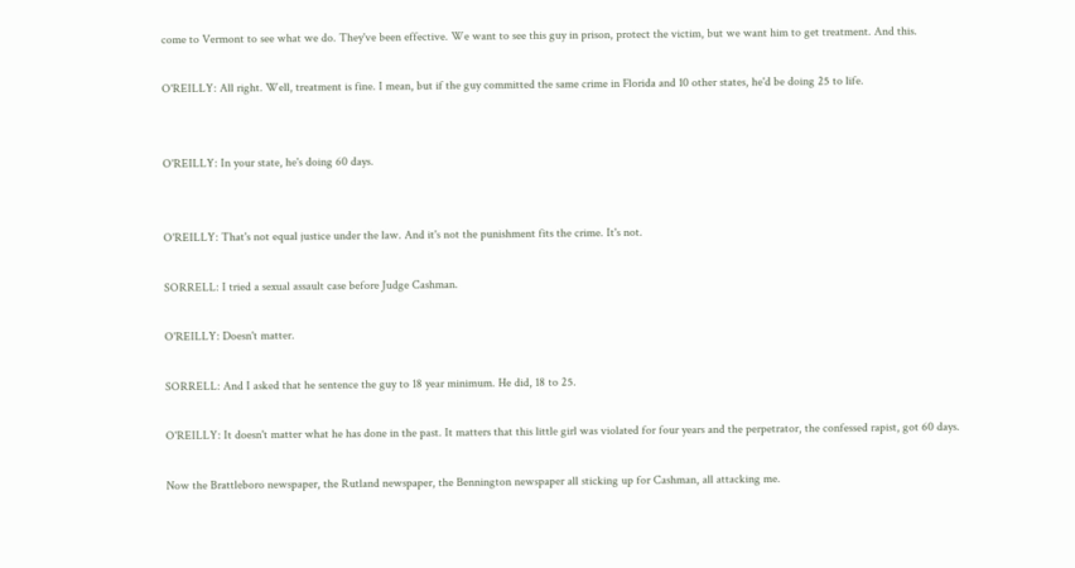come to Vermont to see what we do. They've been effective. We want to see this guy in prison, protect the victim, but we want him to get treatment. And this.

O'REILLY: All right. Well, treatment is fine. I mean, but if the guy committed the same crime in Florida and 10 other states, he'd be doing 25 to life.


O'REILLY: In your state, he's doing 60 days.


O'REILLY: That's not equal justice under the law. And it's not the punishment fits the crime. It's not.

SORRELL: I tried a sexual assault case before Judge Cashman.

O'REILLY: Doesn't matter.

SORRELL: And I asked that he sentence the guy to 18 year minimum. He did, 18 to 25.

O'REILLY: It doesn't matter what he has done in the past. It matters that this little girl was violated for four years and the perpetrator, the confessed rapist, got 60 days.

Now the Brattleboro newspaper, the Rutland newspaper, the Bennington newspaper all sticking up for Cashman, all attacking me.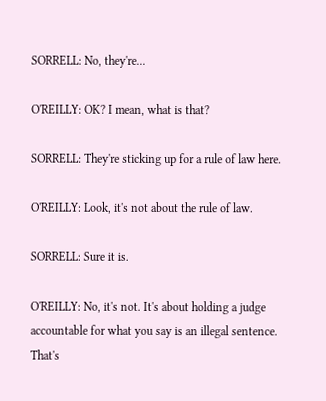SORRELL: No, they're...

O'REILLY: OK? I mean, what is that?

SORRELL: They're sticking up for a rule of law here.

O'REILLY: Look, it's not about the rule of law.

SORRELL: Sure it is.

O'REILLY: No, it's not. It's about holding a judge accountable for what you say is an illegal sentence. That's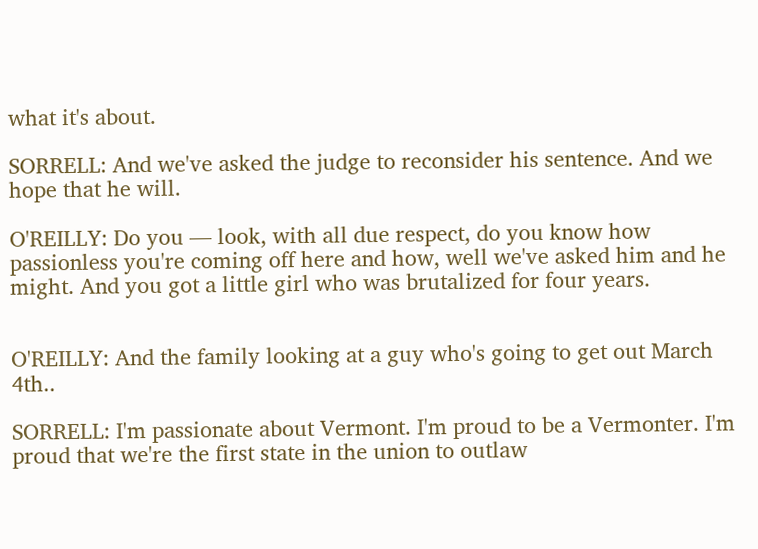what it's about.

SORRELL: And we've asked the judge to reconsider his sentence. And we hope that he will.

O'REILLY: Do you — look, with all due respect, do you know how passionless you're coming off here and how, well we've asked him and he might. And you got a little girl who was brutalized for four years.


O'REILLY: And the family looking at a guy who's going to get out March 4th..

SORRELL: I'm passionate about Vermont. I'm proud to be a Vermonter. I'm proud that we're the first state in the union to outlaw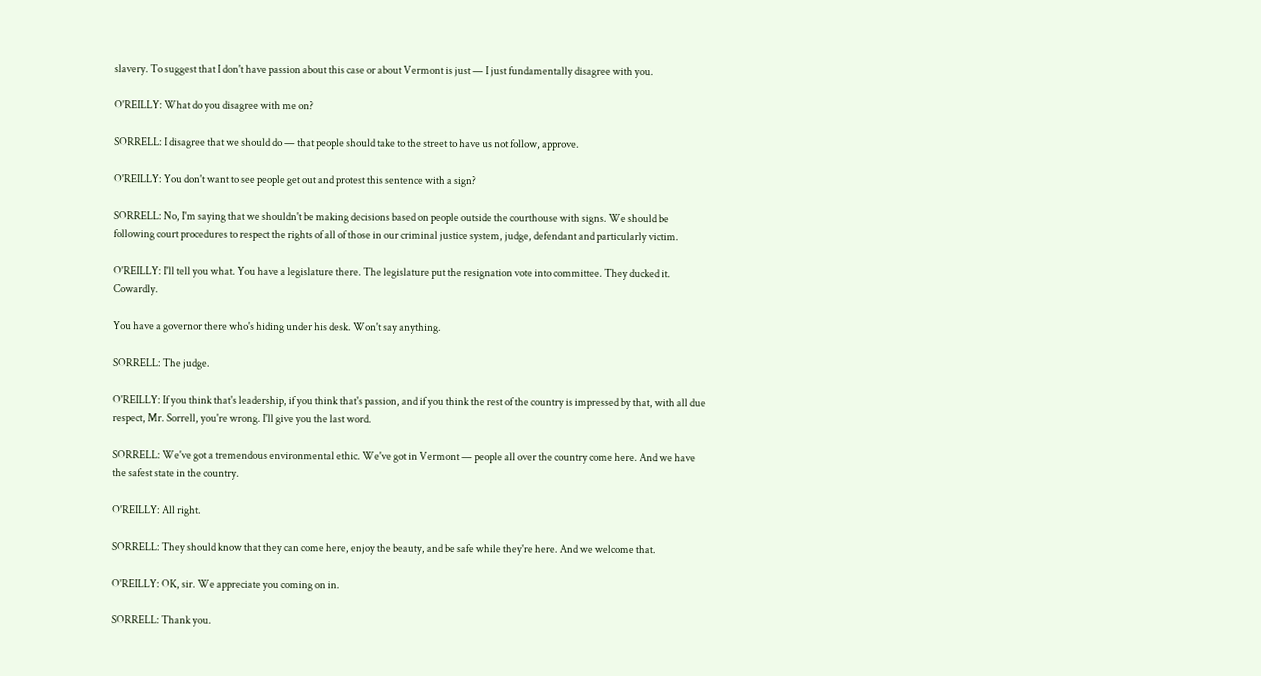slavery. To suggest that I don't have passion about this case or about Vermont is just — I just fundamentally disagree with you.

O'REILLY: What do you disagree with me on?

SORRELL: I disagree that we should do — that people should take to the street to have us not follow, approve.

O'REILLY: You don't want to see people get out and protest this sentence with a sign?

SORRELL: No, I'm saying that we shouldn't be making decisions based on people outside the courthouse with signs. We should be following court procedures to respect the rights of all of those in our criminal justice system, judge, defendant and particularly victim.

O'REILLY: I'll tell you what. You have a legislature there. The legislature put the resignation vote into committee. They ducked it. Cowardly.

You have a governor there who's hiding under his desk. Won't say anything.

SORRELL: The judge.

O'REILLY: If you think that's leadership, if you think that's passion, and if you think the rest of the country is impressed by that, with all due respect, Mr. Sorrell, you're wrong. I'll give you the last word.

SORRELL: We've got a tremendous environmental ethic. We've got in Vermont — people all over the country come here. And we have the safest state in the country.

O'REILLY: All right.

SORRELL: They should know that they can come here, enjoy the beauty, and be safe while they're here. And we welcome that.

O'REILLY: OK, sir. We appreciate you coming on in.

SORRELL: Thank you.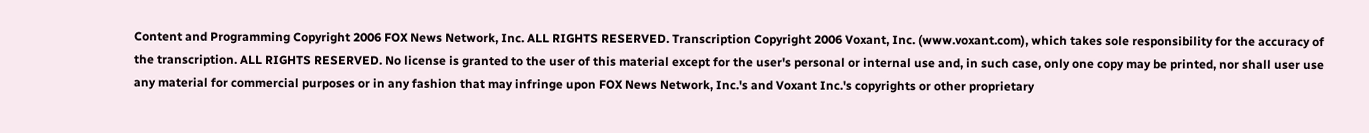Content and Programming Copyright 2006 FOX News Network, Inc. ALL RIGHTS RESERVED. Transcription Copyright 2006 Voxant, Inc. (www.voxant.com), which takes sole responsibility for the accuracy of the transcription. ALL RIGHTS RESERVED. No license is granted to the user of this material except for the user's personal or internal use and, in such case, only one copy may be printed, nor shall user use any material for commercial purposes or in any fashion that may infringe upon FOX News Network, Inc.'s and Voxant Inc.'s copyrights or other proprietary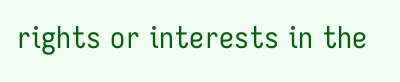rights or interests in the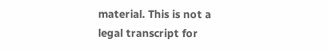material. This is not a legal transcript for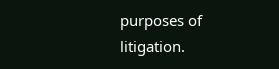purposes of litigation.